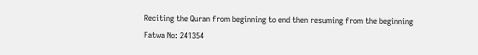Reciting the Quran from beginning to end then resuming from the beginning
Fatwa No: 241354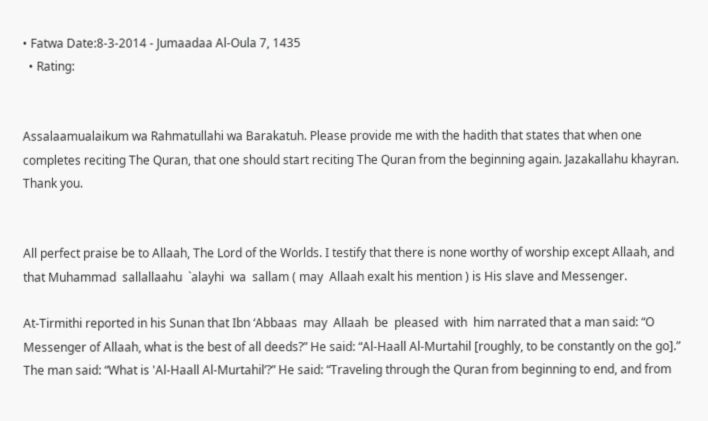• Fatwa Date:8-3-2014 - Jumaadaa Al-Oula 7, 1435
  • Rating:


Assalaamualaikum wa Rahmatullahi wa Barakatuh. Please provide me with the hadith that states that when one completes reciting The Quran, that one should start reciting The Quran from the beginning again. Jazakallahu khayran. Thank you.


All perfect praise be to Allaah, The Lord of the Worlds. I testify that there is none worthy of worship except Allaah, and that Muhammad  sallallaahu  `alayhi  wa  sallam ( may  Allaah exalt his mention ) is His slave and Messenger.

At-Tirmithi reported in his Sunan that Ibn ‘Abbaas  may  Allaah  be  pleased  with  him narrated that a man said: “O Messenger of Allaah, what is the best of all deeds?” He said: “Al-Haall Al-Murtahil [roughly, to be constantly on the go].” The man said: “What is 'Al-Haall Al-Murtahil’?” He said: “Traveling through the Quran from beginning to end, and from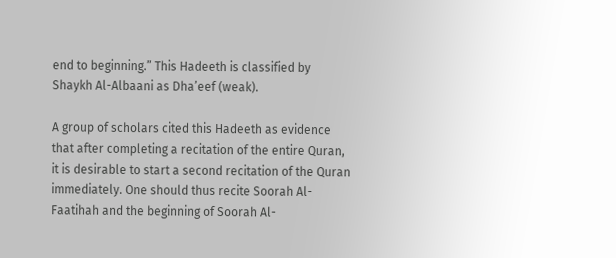end to beginning.” This Hadeeth is classified by Shaykh Al-Albaani as Dha’eef (weak).

A group of scholars cited this Hadeeth as evidence that after completing a recitation of the entire Quran, it is desirable to start a second recitation of the Quran immediately. One should thus recite Soorah Al-Faatihah and the beginning of Soorah Al-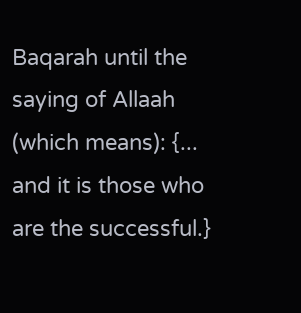Baqarah until the saying of Allaah (which means): {... and it is those who are the successful.}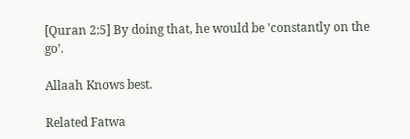[Quran 2:5] By doing that, he would be 'constantly on the go’.

Allaah Knows best.

Related Fatwa